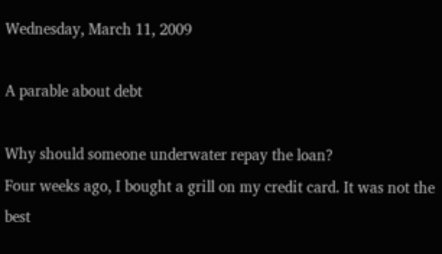Wednesday, March 11, 2009

A parable about debt

Why should someone underwater repay the loan?
Four weeks ago, I bought a grill on my credit card. It was not the best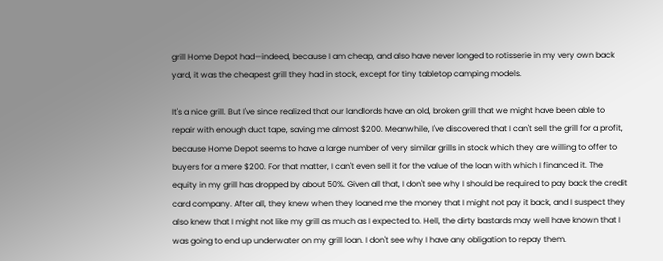grill Home Depot had—indeed, because I am cheap, and also have never longed to rotisserie in my very own back yard, it was the cheapest grill they had in stock, except for tiny tabletop camping models.

It's a nice grill. But I've since realized that our landlords have an old, broken grill that we might have been able to repair with enough duct tape, saving me almost $200. Meanwhile, I've discovered that I can't sell the grill for a profit, because Home Depot seems to have a large number of very similar grills in stock which they are willing to offer to buyers for a mere $200. For that matter, I can't even sell it for the value of the loan with which I financed it. The equity in my grill has dropped by about 50%. Given all that, I don't see why I should be required to pay back the credit card company. After all, they knew when they loaned me the money that I might not pay it back, and I suspect they also knew that I might not like my grill as much as I expected to. Hell, the dirty bastards may well have known that I was going to end up underwater on my grill loan. I don't see why I have any obligation to repay them.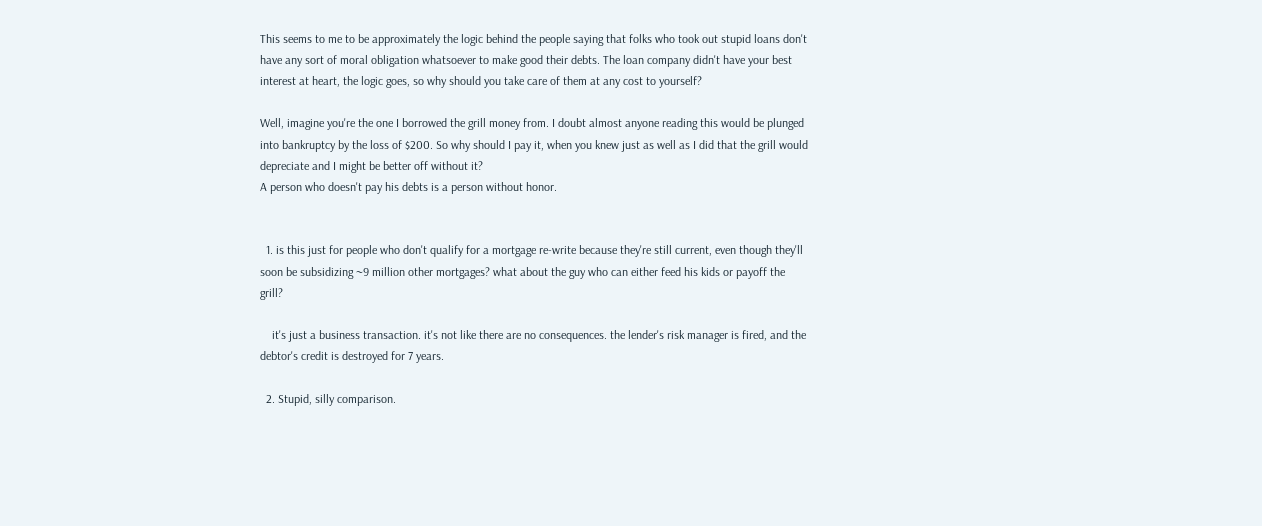This seems to me to be approximately the logic behind the people saying that folks who took out stupid loans don't have any sort of moral obligation whatsoever to make good their debts. The loan company didn't have your best interest at heart, the logic goes, so why should you take care of them at any cost to yourself?

Well, imagine you're the one I borrowed the grill money from. I doubt almost anyone reading this would be plunged into bankruptcy by the loss of $200. So why should I pay it, when you knew just as well as I did that the grill would depreciate and I might be better off without it?
A person who doesn't pay his debts is a person without honor.


  1. is this just for people who don't qualify for a mortgage re-write because they're still current, even though they'll soon be subsidizing ~9 million other mortgages? what about the guy who can either feed his kids or payoff the grill?

    it's just a business transaction. it's not like there are no consequences. the lender's risk manager is fired, and the debtor's credit is destroyed for 7 years.

  2. Stupid, silly comparison.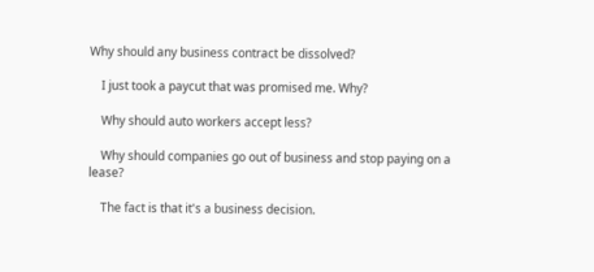Why should any business contract be dissolved?

    I just took a paycut that was promised me. Why?

    Why should auto workers accept less?

    Why should companies go out of business and stop paying on a lease?

    The fact is that it's a business decision.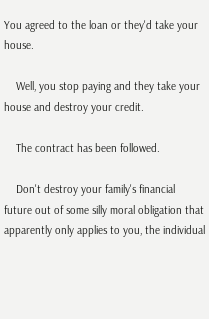You agreed to the loan or they'd take your house.

    Well, you stop paying and they take your house and destroy your credit.

    The contract has been followed.

    Don't destroy your family's financial future out of some silly moral obligation that apparently only applies to you, the individual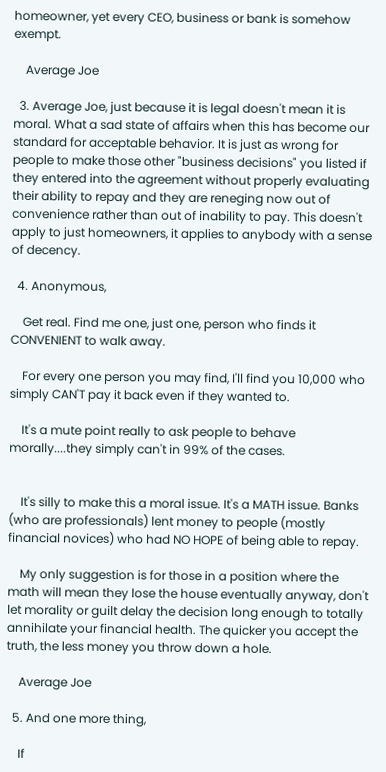homeowner, yet every CEO, business or bank is somehow exempt.

    Average Joe

  3. Average Joe, just because it is legal doesn't mean it is moral. What a sad state of affairs when this has become our standard for acceptable behavior. It is just as wrong for people to make those other "business decisions" you listed if they entered into the agreement without properly evaluating their ability to repay and they are reneging now out of convenience rather than out of inability to pay. This doesn't apply to just homeowners, it applies to anybody with a sense of decency.

  4. Anonymous,

    Get real. Find me one, just one, person who finds it CONVENIENT to walk away.

    For every one person you may find, I'll find you 10,000 who simply CAN'T pay it back even if they wanted to.

    It's a mute point really to ask people to behave morally....they simply can't in 99% of the cases.


    It's silly to make this a moral issue. It's a MATH issue. Banks (who are professionals) lent money to people (mostly financial novices) who had NO HOPE of being able to repay.

    My only suggestion is for those in a position where the math will mean they lose the house eventually anyway, don't let morality or guilt delay the decision long enough to totally annihilate your financial health. The quicker you accept the truth, the less money you throw down a hole.

    Average Joe

  5. And one more thing,

    If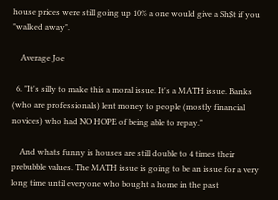house prices were still going up 10% a one would give a Sh$t if you "walked away".

    Average Joe

  6. "It's silly to make this a moral issue. It's a MATH issue. Banks (who are professionals) lent money to people (mostly financial novices) who had NO HOPE of being able to repay."

    And whats funny is houses are still double to 4 times their prebubble values. The MATH issue is going to be an issue for a very long time until everyone who bought a home in the past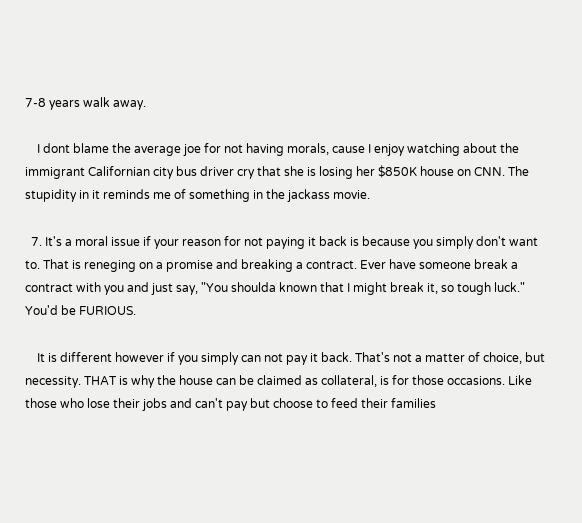7-8 years walk away.

    I dont blame the average joe for not having morals, cause I enjoy watching about the immigrant Californian city bus driver cry that she is losing her $850K house on CNN. The stupidity in it reminds me of something in the jackass movie.

  7. It's a moral issue if your reason for not paying it back is because you simply don't want to. That is reneging on a promise and breaking a contract. Ever have someone break a contract with you and just say, "You shoulda known that I might break it, so tough luck." You'd be FURIOUS.

    It is different however if you simply can not pay it back. That's not a matter of choice, but necessity. THAT is why the house can be claimed as collateral, is for those occasions. Like those who lose their jobs and can't pay but choose to feed their families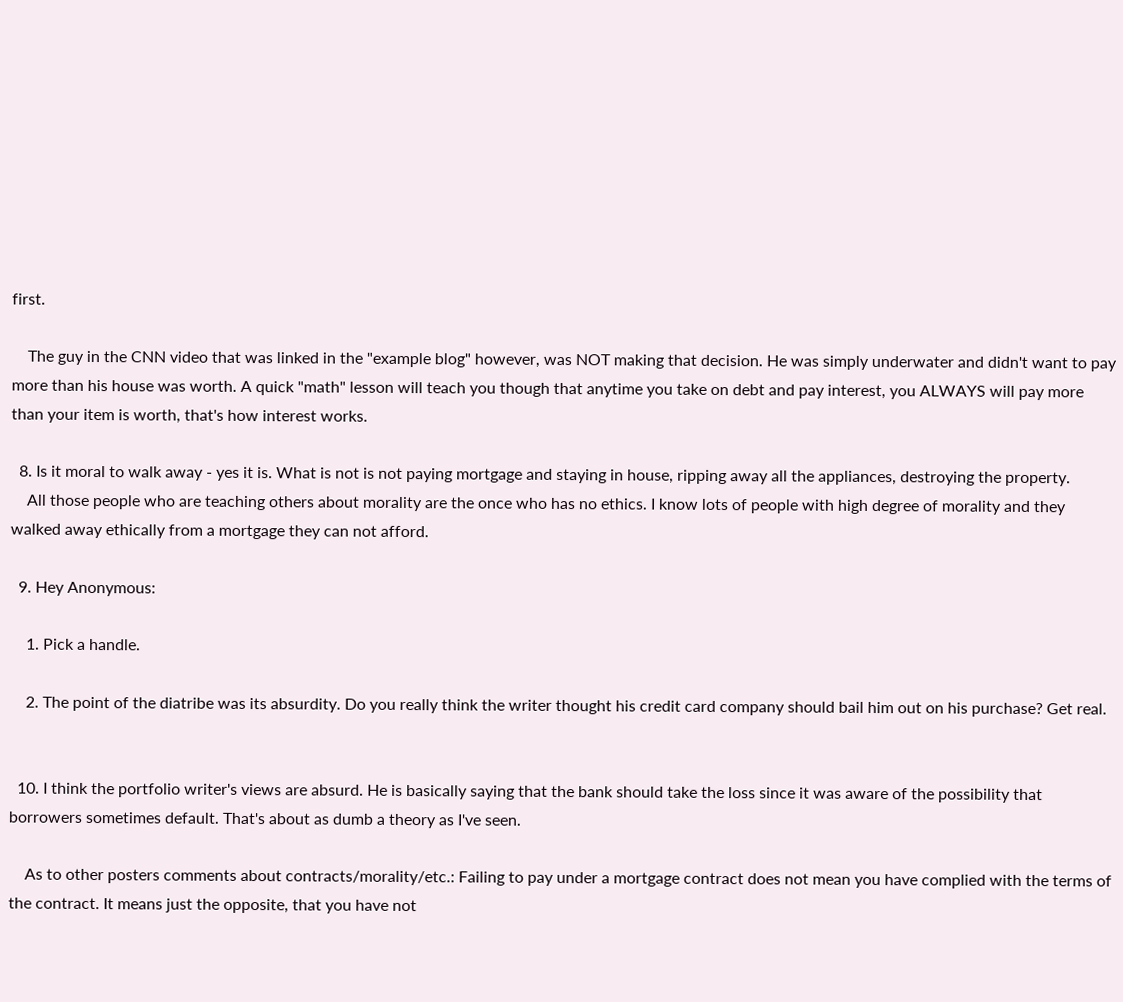first.

    The guy in the CNN video that was linked in the "example blog" however, was NOT making that decision. He was simply underwater and didn't want to pay more than his house was worth. A quick "math" lesson will teach you though that anytime you take on debt and pay interest, you ALWAYS will pay more than your item is worth, that's how interest works.

  8. Is it moral to walk away - yes it is. What is not is not paying mortgage and staying in house, ripping away all the appliances, destroying the property.
    All those people who are teaching others about morality are the once who has no ethics. I know lots of people with high degree of morality and they walked away ethically from a mortgage they can not afford.

  9. Hey Anonymous:

    1. Pick a handle.

    2. The point of the diatribe was its absurdity. Do you really think the writer thought his credit card company should bail him out on his purchase? Get real.


  10. I think the portfolio writer's views are absurd. He is basically saying that the bank should take the loss since it was aware of the possibility that borrowers sometimes default. That's about as dumb a theory as I've seen.

    As to other posters comments about contracts/morality/etc.: Failing to pay under a mortgage contract does not mean you have complied with the terms of the contract. It means just the opposite, that you have not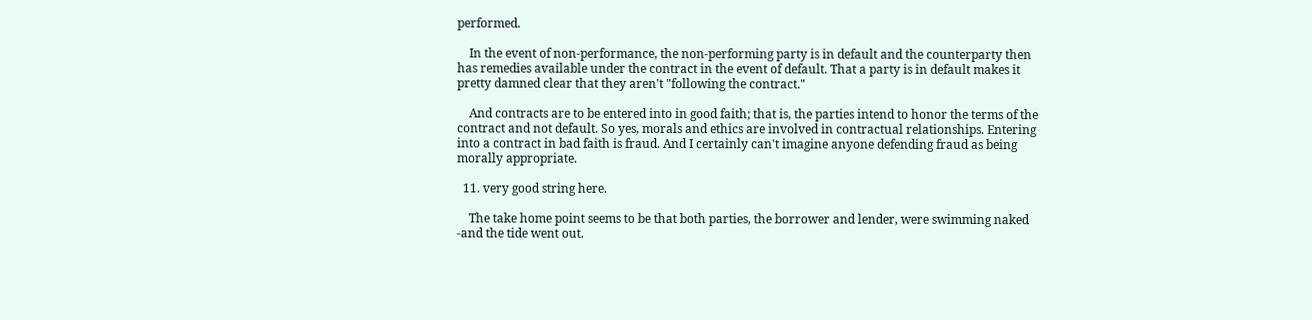performed.

    In the event of non-performance, the non-performing party is in default and the counterparty then has remedies available under the contract in the event of default. That a party is in default makes it pretty damned clear that they aren't "following the contract."

    And contracts are to be entered into in good faith; that is, the parties intend to honor the terms of the contract and not default. So yes, morals and ethics are involved in contractual relationships. Entering into a contract in bad faith is fraud. And I certainly can't imagine anyone defending fraud as being morally appropriate.

  11. very good string here.

    The take home point seems to be that both parties, the borrower and lender, were swimming naked -and the tide went out.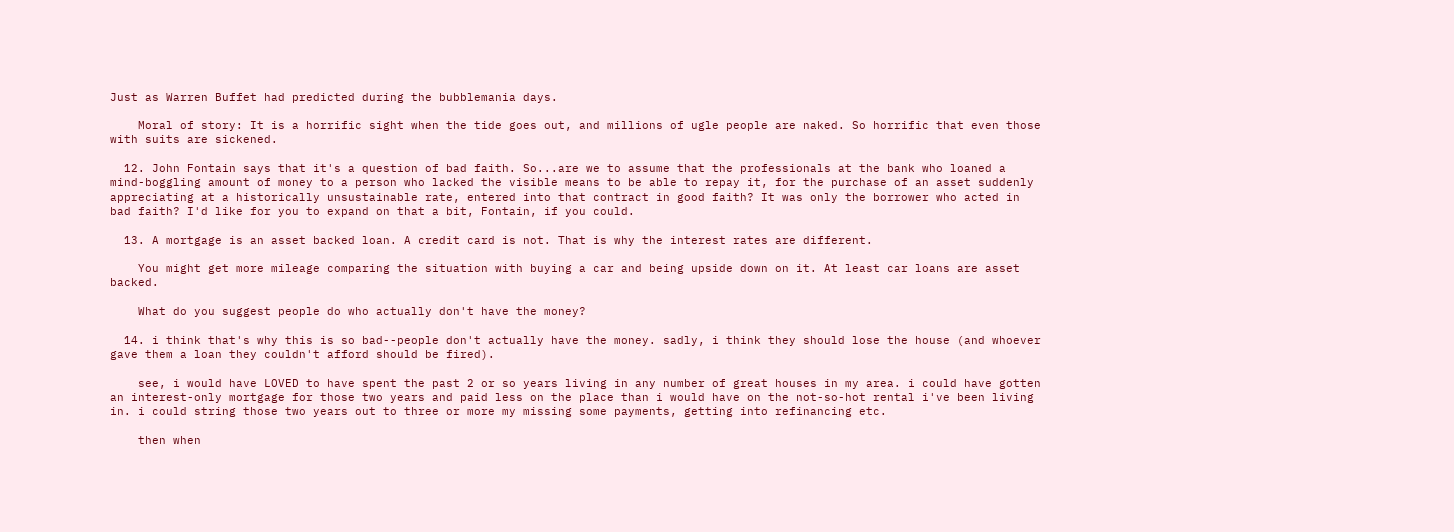Just as Warren Buffet had predicted during the bubblemania days.

    Moral of story: It is a horrific sight when the tide goes out, and millions of ugle people are naked. So horrific that even those with suits are sickened.

  12. John Fontain says that it's a question of bad faith. So...are we to assume that the professionals at the bank who loaned a mind-boggling amount of money to a person who lacked the visible means to be able to repay it, for the purchase of an asset suddenly appreciating at a historically unsustainable rate, entered into that contract in good faith? It was only the borrower who acted in bad faith? I'd like for you to expand on that a bit, Fontain, if you could.

  13. A mortgage is an asset backed loan. A credit card is not. That is why the interest rates are different.

    You might get more mileage comparing the situation with buying a car and being upside down on it. At least car loans are asset backed.

    What do you suggest people do who actually don't have the money?

  14. i think that's why this is so bad--people don't actually have the money. sadly, i think they should lose the house (and whoever gave them a loan they couldn't afford should be fired).

    see, i would have LOVED to have spent the past 2 or so years living in any number of great houses in my area. i could have gotten an interest-only mortgage for those two years and paid less on the place than i would have on the not-so-hot rental i've been living in. i could string those two years out to three or more my missing some payments, getting into refinancing etc.

    then when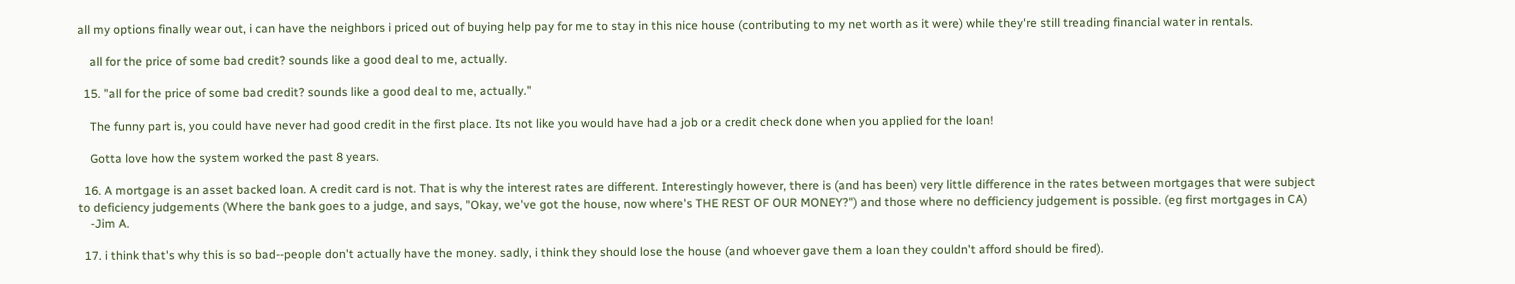all my options finally wear out, i can have the neighbors i priced out of buying help pay for me to stay in this nice house (contributing to my net worth as it were) while they're still treading financial water in rentals.

    all for the price of some bad credit? sounds like a good deal to me, actually.

  15. "all for the price of some bad credit? sounds like a good deal to me, actually."

    The funny part is, you could have never had good credit in the first place. Its not like you would have had a job or a credit check done when you applied for the loan!

    Gotta love how the system worked the past 8 years.

  16. A mortgage is an asset backed loan. A credit card is not. That is why the interest rates are different. Interestingly however, there is (and has been) very little difference in the rates between mortgages that were subject to deficiency judgements (Where the bank goes to a judge, and says, "Okay, we've got the house, now where's THE REST OF OUR MONEY?") and those where no defficiency judgement is possible. (eg first mortgages in CA)
    -Jim A.

  17. i think that's why this is so bad--people don't actually have the money. sadly, i think they should lose the house (and whoever gave them a loan they couldn't afford should be fired).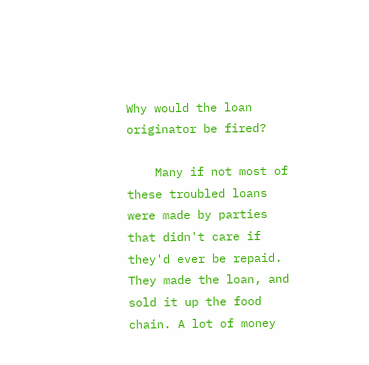Why would the loan originator be fired?

    Many if not most of these troubled loans were made by parties that didn't care if they'd ever be repaid. They made the loan, and sold it up the food chain. A lot of money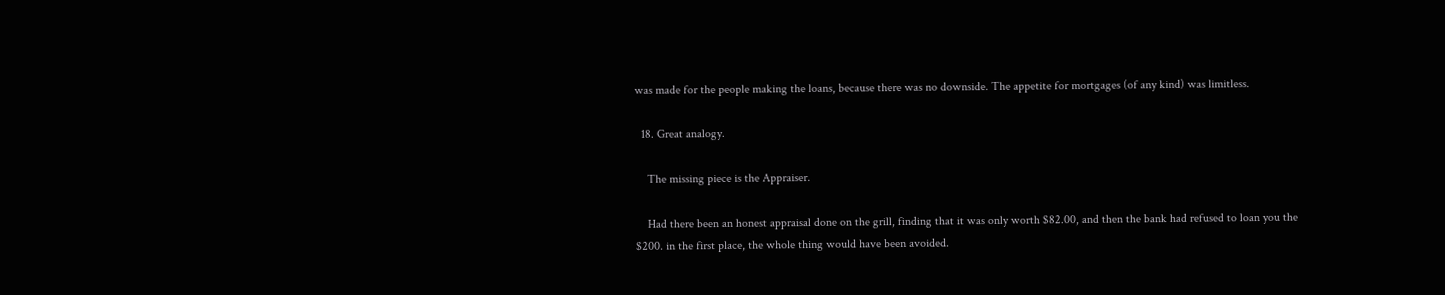was made for the people making the loans, because there was no downside. The appetite for mortgages (of any kind) was limitless.

  18. Great analogy.

    The missing piece is the Appraiser.

    Had there been an honest appraisal done on the grill, finding that it was only worth $82.00, and then the bank had refused to loan you the $200. in the first place, the whole thing would have been avoided.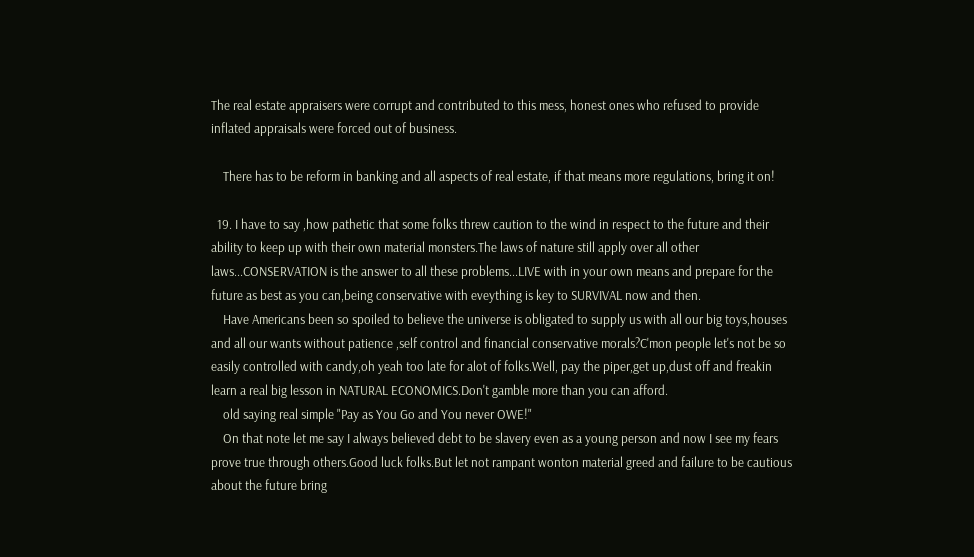The real estate appraisers were corrupt and contributed to this mess, honest ones who refused to provide inflated appraisals were forced out of business.

    There has to be reform in banking and all aspects of real estate, if that means more regulations, bring it on!

  19. I have to say ,how pathetic that some folks threw caution to the wind in respect to the future and their ability to keep up with their own material monsters.The laws of nature still apply over all other laws...CONSERVATION is the answer to all these problems...LIVE with in your own means and prepare for the future as best as you can,being conservative with eveything is key to SURVIVAL now and then.
    Have Americans been so spoiled to believe the universe is obligated to supply us with all our big toys,houses and all our wants without patience ,self control and financial conservative morals?C'mon people let's not be so easily controlled with candy,oh yeah too late for alot of folks.Well, pay the piper,get up,dust off and freakin learn a real big lesson in NATURAL ECONOMICS.Don't gamble more than you can afford.
    old saying real simple "Pay as You Go and You never OWE!"
    On that note let me say I always believed debt to be slavery even as a young person and now I see my fears prove true through others.Good luck folks.But let not rampant wonton material greed and failure to be cautious about the future bring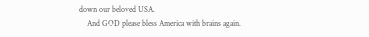down our beloved USA.
    And GOD please bless America with brains again.